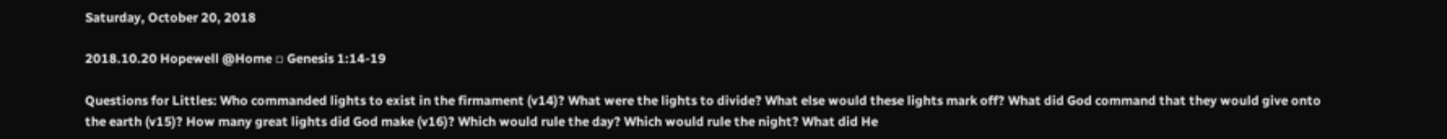Saturday, October 20, 2018

2018.10.20 Hopewell @Home ▫ Genesis 1:14-19

Questions for Littles: Who commanded lights to exist in the firmament (v14)? What were the lights to divide? What else would these lights mark off? What did God command that they would give onto the earth (v15)? How many great lights did God make (v16)? Which would rule the day? Which would rule the night? What did He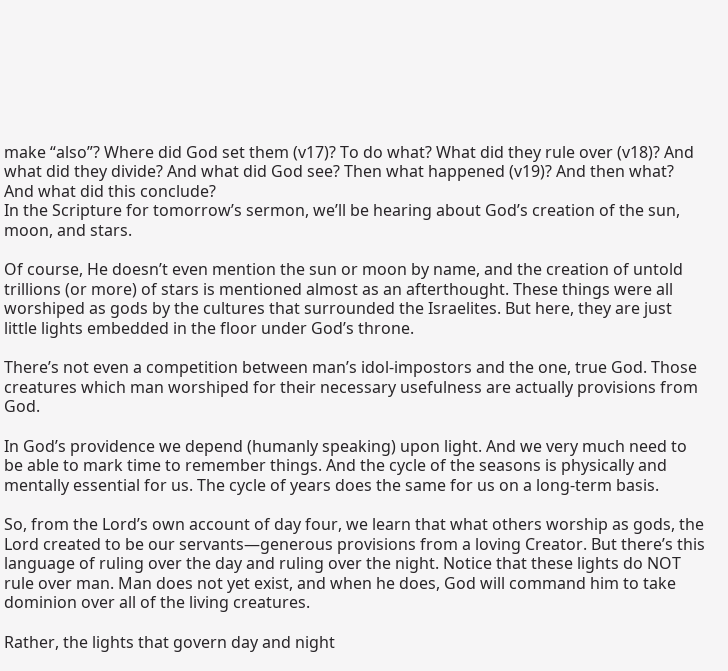make “also”? Where did God set them (v17)? To do what? What did they rule over (v18)? And what did they divide? And what did God see? Then what happened (v19)? And then what? And what did this conclude?
In the Scripture for tomorrow’s sermon, we’ll be hearing about God’s creation of the sun, moon, and stars.

Of course, He doesn’t even mention the sun or moon by name, and the creation of untold trillions (or more) of stars is mentioned almost as an afterthought. These things were all worshiped as gods by the cultures that surrounded the Israelites. But here, they are just little lights embedded in the floor under God’s throne.

There’s not even a competition between man’s idol-impostors and the one, true God. Those creatures which man worshiped for their necessary usefulness are actually provisions from God.

In God’s providence we depend (humanly speaking) upon light. And we very much need to be able to mark time to remember things. And the cycle of the seasons is physically and mentally essential for us. The cycle of years does the same for us on a long-term basis.

So, from the Lord’s own account of day four, we learn that what others worship as gods, the Lord created to be our servants—generous provisions from a loving Creator. But there’s this language of ruling over the day and ruling over the night. Notice that these lights do NOT rule over man. Man does not yet exist, and when he does, God will command him to take dominion over all of the living creatures.

Rather, the lights that govern day and night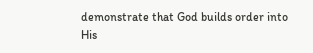demonstrate that God builds order into His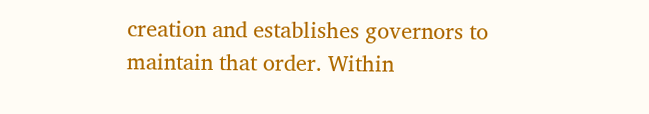creation and establishes governors to maintain that order. Within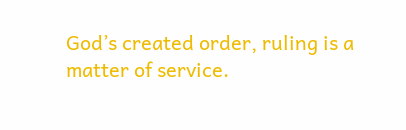God’s created order, ruling is a matter of service.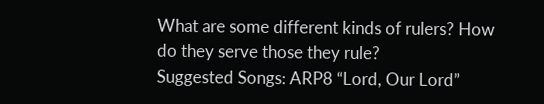What are some different kinds of rulers? How do they serve those they rule?
Suggested Songs: ARP8 “Lord, Our Lord”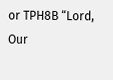or TPH8B “Lord, Our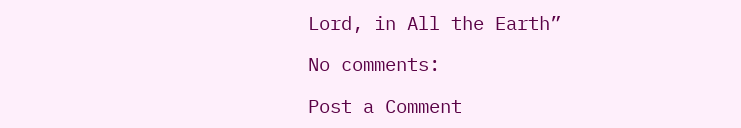Lord, in All the Earth”

No comments:

Post a Comment